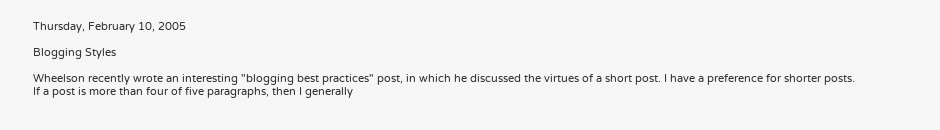Thursday, February 10, 2005

Blogging Styles

Wheelson recently wrote an interesting "blogging best practices" post, in which he discussed the virtues of a short post. I have a preference for shorter posts. If a post is more than four of five paragraphs, then I generally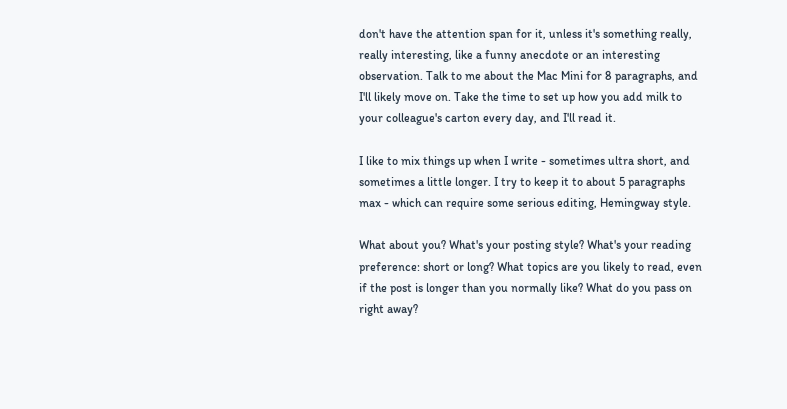don't have the attention span for it, unless it's something really, really interesting, like a funny anecdote or an interesting observation. Talk to me about the Mac Mini for 8 paragraphs, and I'll likely move on. Take the time to set up how you add milk to your colleague's carton every day, and I'll read it.

I like to mix things up when I write - sometimes ultra short, and sometimes a little longer. I try to keep it to about 5 paragraphs max - which can require some serious editing, Hemingway style.

What about you? What's your posting style? What's your reading preference: short or long? What topics are you likely to read, even if the post is longer than you normally like? What do you pass on right away?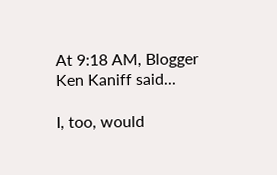At 9:18 AM, Blogger Ken Kaniff said...

I, too, would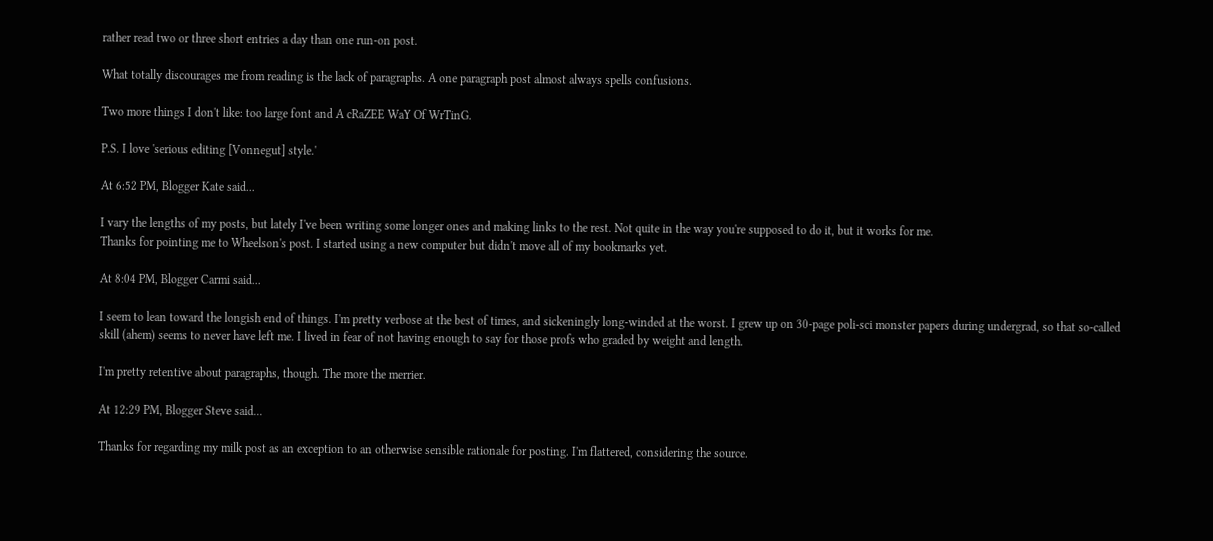rather read two or three short entries a day than one run-on post.

What totally discourages me from reading is the lack of paragraphs. A one paragraph post almost always spells confusions.

Two more things I don't like: too large font and A cRaZEE WaY Of WrTinG.

P.S. I love 'serious editing [Vonnegut] style.'

At 6:52 PM, Blogger Kate said...

I vary the lengths of my posts, but lately I've been writing some longer ones and making links to the rest. Not quite in the way you're supposed to do it, but it works for me.
Thanks for pointing me to Wheelson's post. I started using a new computer but didn't move all of my bookmarks yet.

At 8:04 PM, Blogger Carmi said...

I seem to lean toward the longish end of things. I'm pretty verbose at the best of times, and sickeningly long-winded at the worst. I grew up on 30-page poli-sci monster papers during undergrad, so that so-called skill (ahem) seems to never have left me. I lived in fear of not having enough to say for those profs who graded by weight and length.

I'm pretty retentive about paragraphs, though. The more the merrier.

At 12:29 PM, Blogger Steve said...

Thanks for regarding my milk post as an exception to an otherwise sensible rationale for posting. I'm flattered, considering the source.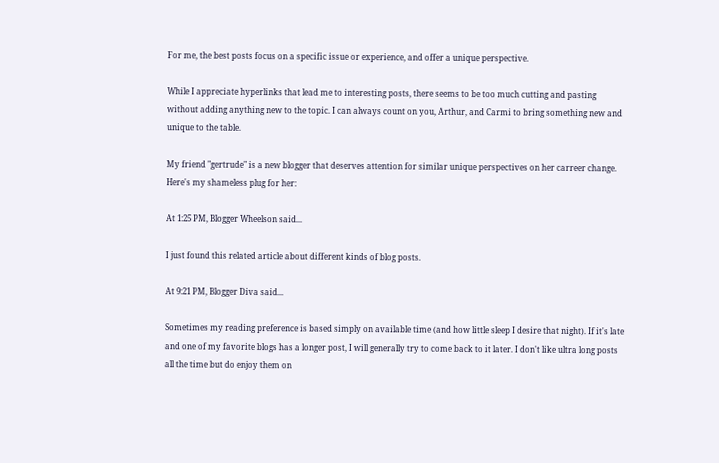For me, the best posts focus on a specific issue or experience, and offer a unique perspective.

While I appreciate hyperlinks that lead me to interesting posts, there seems to be too much cutting and pasting without adding anything new to the topic. I can always count on you, Arthur, and Carmi to bring something new and unique to the table.

My friend "gertrude" is a new blogger that deserves attention for similar unique perspectives on her carreer change. Here's my shameless plug for her:

At 1:25 PM, Blogger Wheelson said...

I just found this related article about different kinds of blog posts.

At 9:21 PM, Blogger Diva said...

Sometimes my reading preference is based simply on available time (and how little sleep I desire that night). If it's late and one of my favorite blogs has a longer post, I will generally try to come back to it later. I don't like ultra long posts all the time but do enjoy them on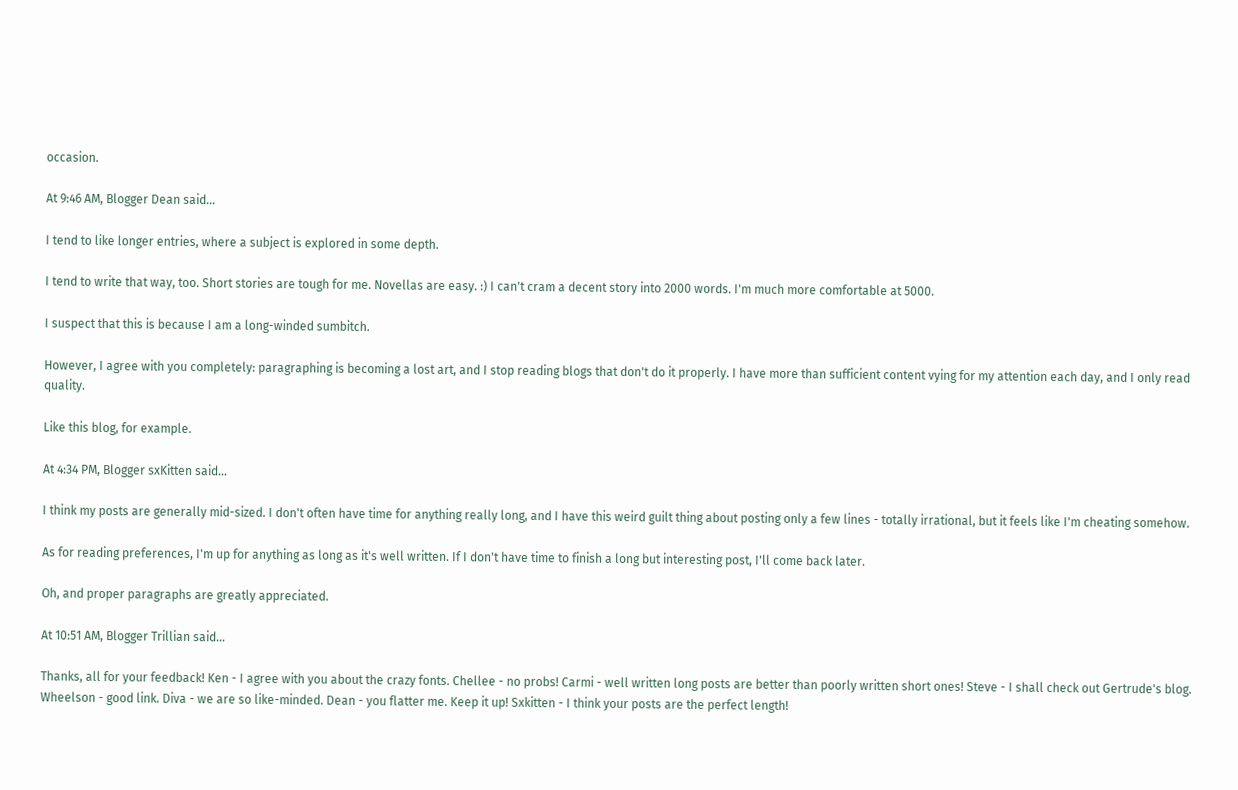occasion.

At 9:46 AM, Blogger Dean said...

I tend to like longer entries, where a subject is explored in some depth.

I tend to write that way, too. Short stories are tough for me. Novellas are easy. :) I can't cram a decent story into 2000 words. I'm much more comfortable at 5000.

I suspect that this is because I am a long-winded sumbitch.

However, I agree with you completely: paragraphing is becoming a lost art, and I stop reading blogs that don't do it properly. I have more than sufficient content vying for my attention each day, and I only read quality.

Like this blog, for example.

At 4:34 PM, Blogger sxKitten said...

I think my posts are generally mid-sized. I don't often have time for anything really long, and I have this weird guilt thing about posting only a few lines - totally irrational, but it feels like I'm cheating somehow.

As for reading preferences, I'm up for anything as long as it's well written. If I don't have time to finish a long but interesting post, I'll come back later.

Oh, and proper paragraphs are greatly appreciated.

At 10:51 AM, Blogger Trillian said...

Thanks, all for your feedback! Ken - I agree with you about the crazy fonts. Chellee - no probs! Carmi - well written long posts are better than poorly written short ones! Steve - I shall check out Gertrude's blog. Wheelson - good link. Diva - we are so like-minded. Dean - you flatter me. Keep it up! Sxkitten - I think your posts are the perfect length!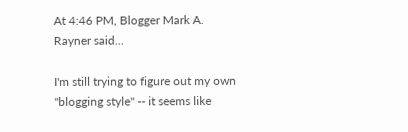At 4:46 PM, Blogger Mark A. Rayner said...

I'm still trying to figure out my own "blogging style" -- it seems like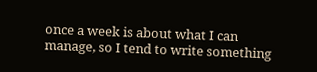once a week is about what I can manage, so I tend to write something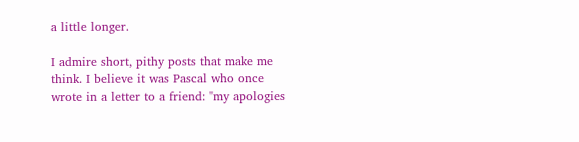a little longer.

I admire short, pithy posts that make me think. I believe it was Pascal who once wrote in a letter to a friend: "my apologies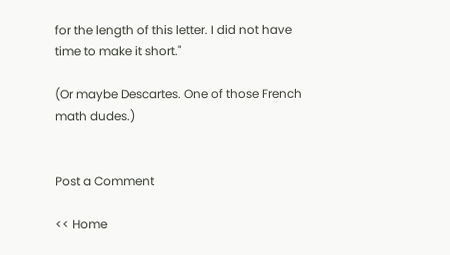for the length of this letter. I did not have time to make it short."

(Or maybe Descartes. One of those French math dudes.)


Post a Comment

<< Home